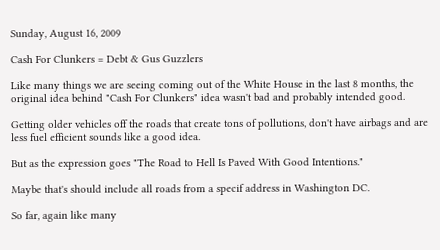Sunday, August 16, 2009

Cash For Clunkers = Debt & Gus Guzzlers

Like many things we are seeing coming out of the White House in the last 8 months, the original idea behind "Cash For Clunkers" idea wasn't bad and probably intended good.

Getting older vehicles off the roads that create tons of pollutions, don't have airbags and are less fuel efficient sounds like a good idea.

But as the expression goes "The Road to Hell Is Paved With Good Intentions."

Maybe that's should include all roads from a specif address in Washington DC.

So far, again like many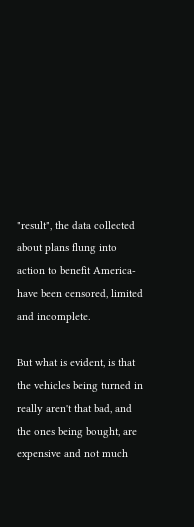"result", the data collected about plans flung into action to benefit America- have been censored, limited and incomplete.

But what is evident, is that the vehicles being turned in really aren't that bad, and the ones being bought, are expensive and not much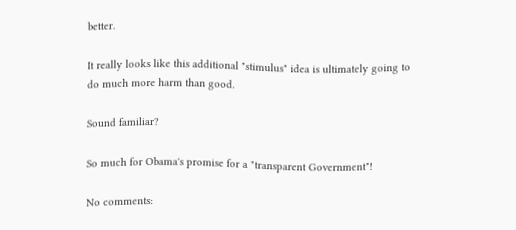better.

It really looks like this additional "stimulus" idea is ultimately going to do much more harm than good.

Sound familiar?

So much for Obama's promise for a "transparent Government"!

No comments: